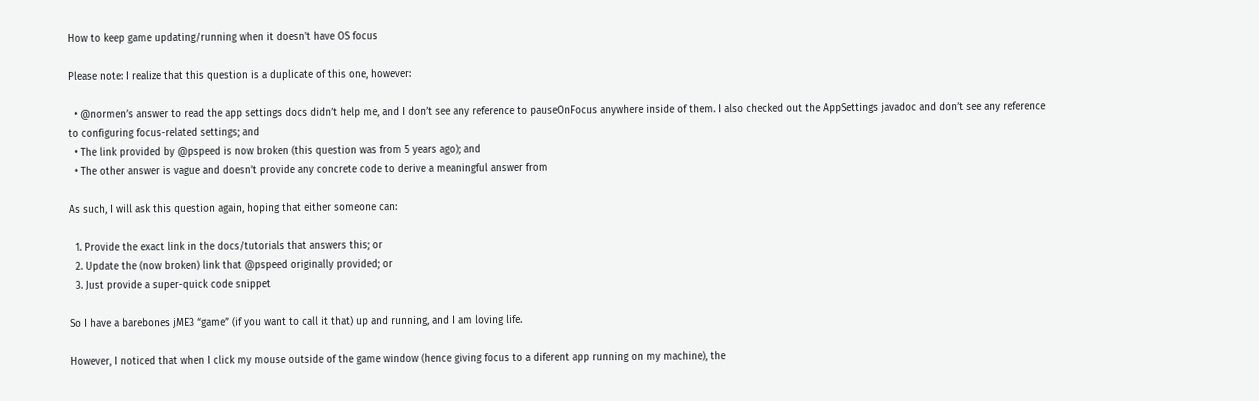How to keep game updating/running when it doesn't have OS focus

Please note: I realize that this question is a duplicate of this one, however:

  • @normen’s answer to read the app settings docs didn’t help me, and I don’t see any reference to pauseOnFocus anywhere inside of them. I also checked out the AppSettings javadoc and don’t see any reference to configuring focus-related settings; and
  • The link provided by @pspeed is now broken (this question was from 5 years ago); and
  • The other answer is vague and doesn’t provide any concrete code to derive a meaningful answer from

As such, I will ask this question again, hoping that either someone can:

  1. Provide the exact link in the docs/tutorials that answers this; or
  2. Update the (now broken) link that @pspeed originally provided; or
  3. Just provide a super-quick code snippet

So I have a barebones jME3 “game” (if you want to call it that) up and running, and I am loving life.

However, I noticed that when I click my mouse outside of the game window (hence giving focus to a diferent app running on my machine), the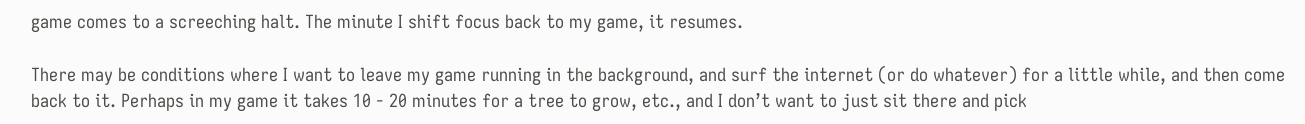game comes to a screeching halt. The minute I shift focus back to my game, it resumes.

There may be conditions where I want to leave my game running in the background, and surf the internet (or do whatever) for a little while, and then come back to it. Perhaps in my game it takes 10 - 20 minutes for a tree to grow, etc., and I don’t want to just sit there and pick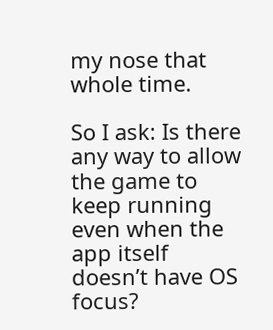my nose that whole time.

So I ask: Is there any way to allow the game to keep running even when the app itself doesn’t have OS focus?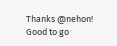Thanks @nehon! Good to go